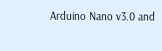Arduino Nano v3.0 and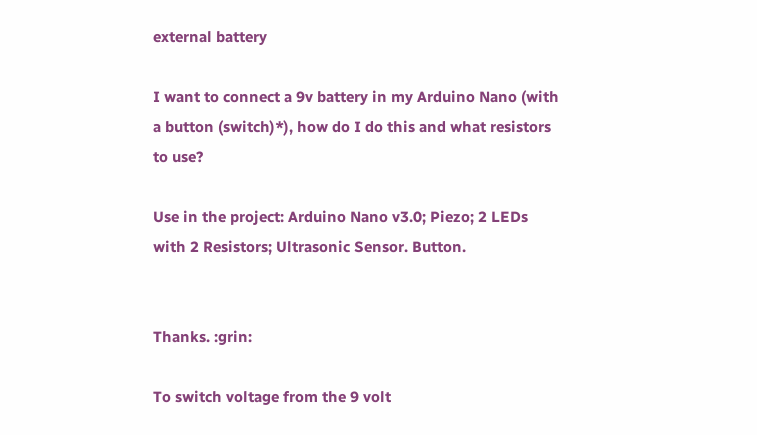external battery

I want to connect a 9v battery in my Arduino Nano (with a button (switch)*), how do I do this and what resistors to use?

Use in the project: Arduino Nano v3.0; Piezo; 2 LEDs with 2 Resistors; Ultrasonic Sensor. Button.


Thanks. :grin:

To switch voltage from the 9 volt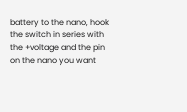battery to the nano, hook the switch in series with the +voltage and the pin on the nano you want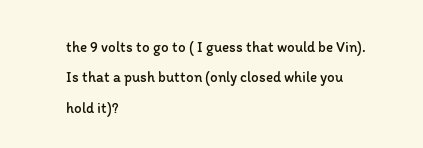the 9 volts to go to ( I guess that would be Vin). Is that a push button (only closed while you hold it)?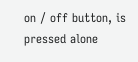on / off button, is pressed alone